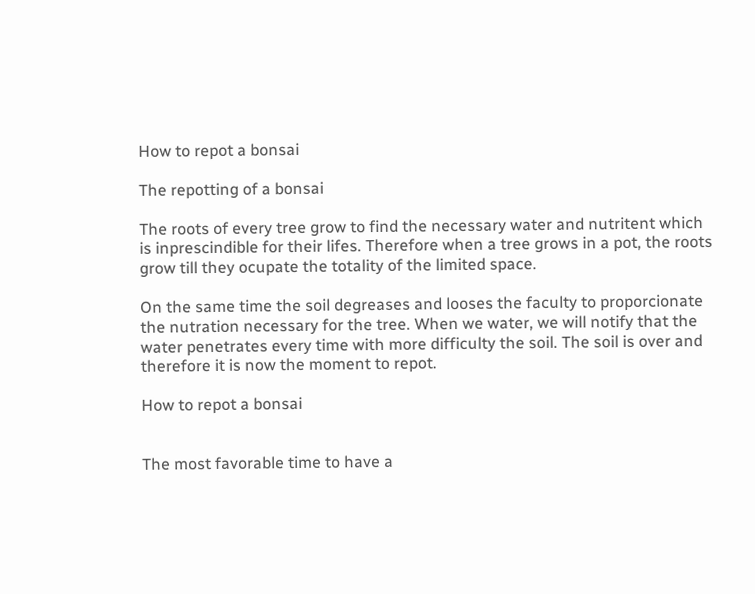How to repot a bonsai

The repotting of a bonsai

The roots of every tree grow to find the necessary water and nutritent which is inprescindible for their lifes. Therefore when a tree grows in a pot, the roots grow till they ocupate the totality of the limited space.

On the same time the soil degreases and looses the faculty to proporcionate the nutration necessary for the tree. When we water, we will notify that the water penetrates every time with more difficulty the soil. The soil is over and therefore it is now the moment to repot.

How to repot a bonsai


The most favorable time to have a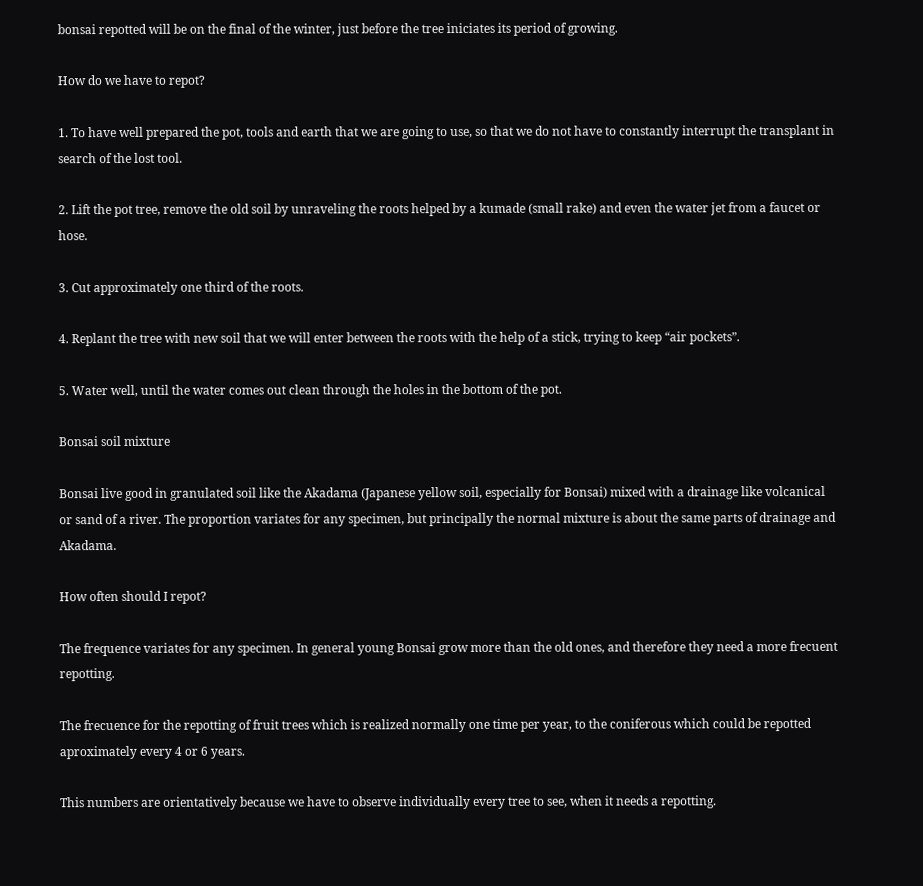bonsai repotted will be on the final of the winter, just before the tree iniciates its period of growing.

How do we have to repot?

1. To have well prepared the pot, tools and earth that we are going to use, so that we do not have to constantly interrupt the transplant in search of the lost tool.

2. Lift the pot tree, remove the old soil by unraveling the roots helped by a kumade (small rake) and even the water jet from a faucet or hose.

3. Cut approximately one third of the roots.

4. Replant the tree with new soil that we will enter between the roots with the help of a stick, trying to keep “air pockets”.

5. Water well, until the water comes out clean through the holes in the bottom of the pot.

Bonsai soil mixture

Bonsai live good in granulated soil like the Akadama (Japanese yellow soil, especially for Bonsai) mixed with a drainage like volcanical or sand of a river. The proportion variates for any specimen, but principally the normal mixture is about the same parts of drainage and Akadama.

How often should I repot?

The frequence variates for any specimen. In general young Bonsai grow more than the old ones, and therefore they need a more frecuent repotting.

The frecuence for the repotting of fruit trees which is realized normally one time per year, to the coniferous which could be repotted aproximately every 4 or 6 years.

This numbers are orientatively because we have to observe individually every tree to see, when it needs a repotting.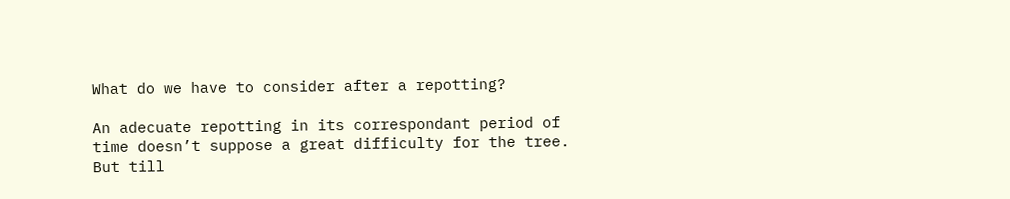What do we have to consider after a repotting?

An adecuate repotting in its correspondant period of time doesn’t suppose a great difficulty for the tree. But till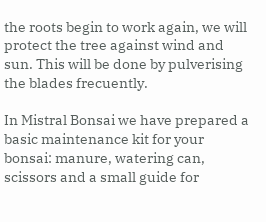the roots begin to work again, we will protect the tree against wind and sun. This will be done by pulverising the blades frecuently.

In Mistral Bonsai we have prepared a basic maintenance kit for your bonsai: manure, watering can, scissors and a small guide for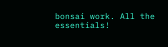bonsai work. All the essentials!